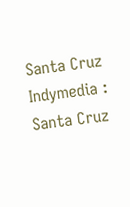Santa Cruz Indymedia :
Santa Cruz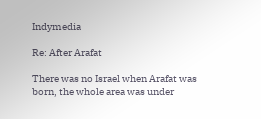Indymedia

Re: After Arafat

There was no Israel when Arafat was born, the whole area was under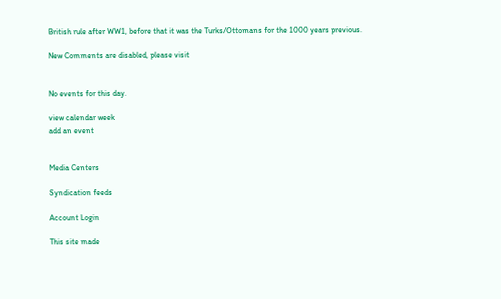British rule after WW1, before that it was the Turks/Ottomans for the 1000 years previous.

New Comments are disabled, please visit


No events for this day.

view calendar week
add an event


Media Centers

Syndication feeds

Account Login

This site made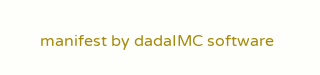manifest by dadaIMC software